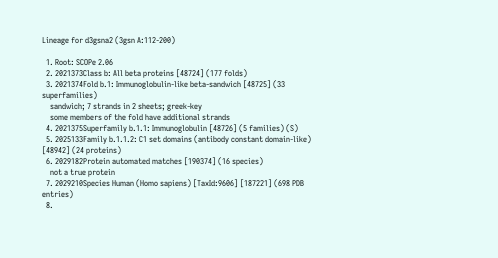Lineage for d3gsna2 (3gsn A:112-200)

  1. Root: SCOPe 2.06
  2. 2021373Class b: All beta proteins [48724] (177 folds)
  3. 2021374Fold b.1: Immunoglobulin-like beta-sandwich [48725] (33 superfamilies)
    sandwich; 7 strands in 2 sheets; greek-key
    some members of the fold have additional strands
  4. 2021375Superfamily b.1.1: Immunoglobulin [48726] (5 families) (S)
  5. 2025133Family b.1.1.2: C1 set domains (antibody constant domain-like) [48942] (24 proteins)
  6. 2029182Protein automated matches [190374] (16 species)
    not a true protein
  7. 2029210Species Human (Homo sapiens) [TaxId:9606] [187221] (698 PDB entries)
  8.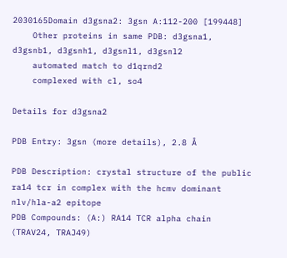2030165Domain d3gsna2: 3gsn A:112-200 [199448]
    Other proteins in same PDB: d3gsna1, d3gsnb1, d3gsnh1, d3gsnl1, d3gsnl2
    automated match to d1qrnd2
    complexed with cl, so4

Details for d3gsna2

PDB Entry: 3gsn (more details), 2.8 Å

PDB Description: crystal structure of the public ra14 tcr in complex with the hcmv dominant nlv/hla-a2 epitope
PDB Compounds: (A:) RA14 TCR alpha chain (TRAV24, TRAJ49)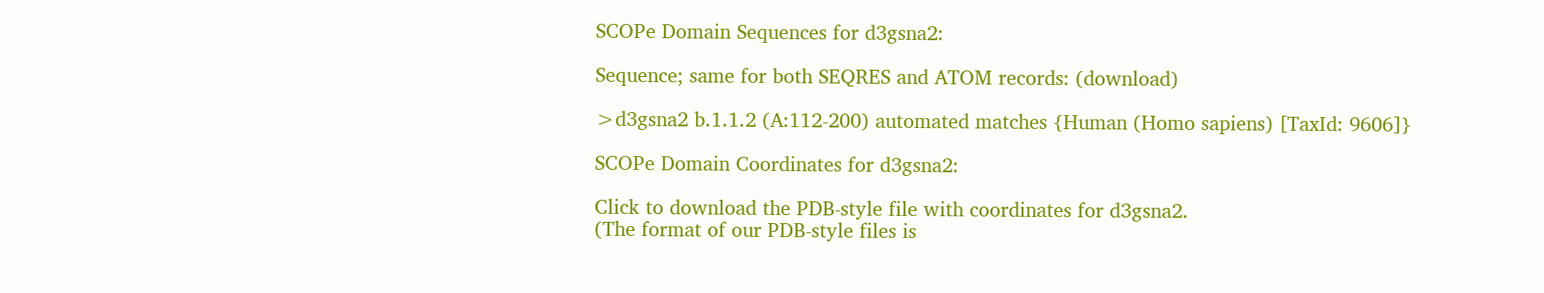SCOPe Domain Sequences for d3gsna2:

Sequence; same for both SEQRES and ATOM records: (download)

>d3gsna2 b.1.1.2 (A:112-200) automated matches {Human (Homo sapiens) [TaxId: 9606]}

SCOPe Domain Coordinates for d3gsna2:

Click to download the PDB-style file with coordinates for d3gsna2.
(The format of our PDB-style files is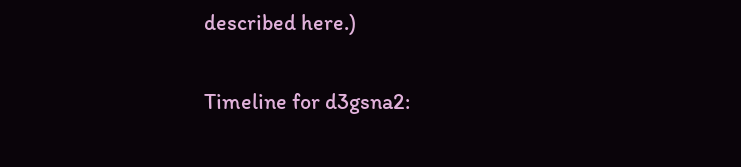described here.)

Timeline for d3gsna2: